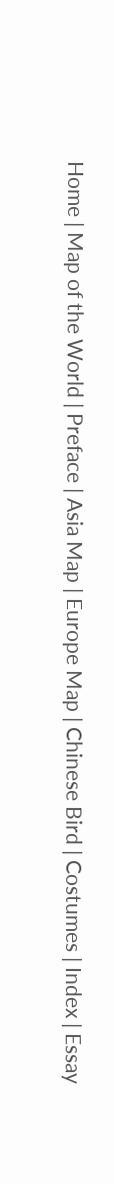Home | Map of the World | Preface | Asia Map | Europe Map | Chinese Bird | Costumes | Index | Essay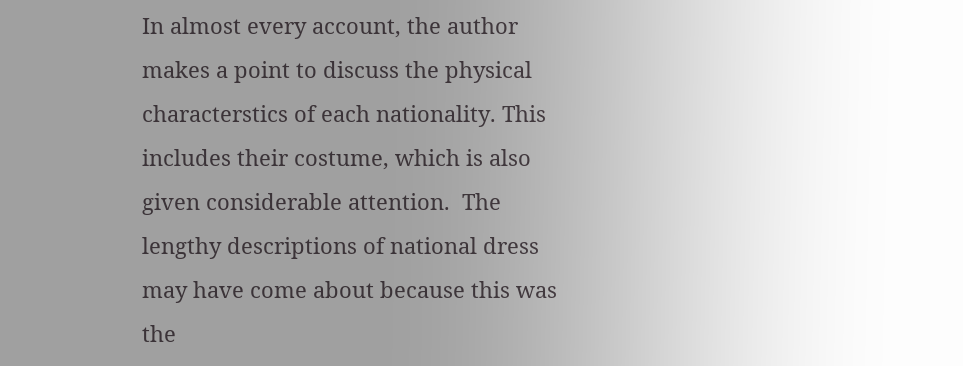In almost every account, the author makes a point to discuss the physical characterstics of each nationality. This includes their costume, which is also given considerable attention.  The lengthy descriptions of national dress may have come about because this was the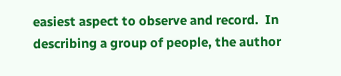easiest aspect to observe and record.  In describing a group of people, the author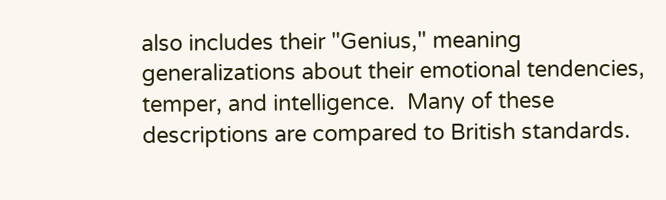also includes their "Genius," meaning generalizations about their emotional tendencies, temper, and intelligence.  Many of these descriptions are compared to British standards.